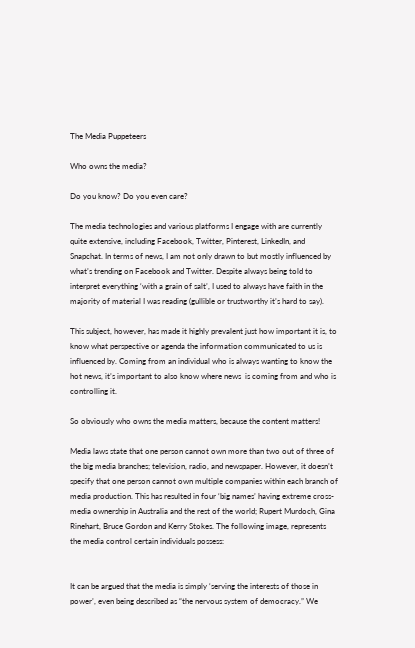The Media Puppeteers

Who owns the media?

Do you know? Do you even care?

The media technologies and various platforms I engage with are currently quite extensive, including Facebook, Twitter, Pinterest, LinkedIn, and Snapchat. In terms of news, I am not only drawn to but mostly influenced by what’s trending on Facebook and Twitter. Despite always being told to interpret everything ‘with a grain of salt’, I used to always have faith in the majority of material I was reading (gullible or trustworthy it’s hard to say).

This subject, however, has made it highly prevalent just how important it is, to know what perspective or agenda the information communicated to us is influenced by. Coming from an individual who is always wanting to know the hot news, it’s important to also know where news  is coming from and who is controlling it.

So obviously who owns the media matters, because the content matters!

Media laws state that one person cannot own more than two out of three of the big media branches; television, radio, and newspaper. However, it doesn’t specify that one person cannot own multiple companies within each branch of media production. This has resulted in four ‘big names’ having extreme cross-media ownership in Australia and the rest of the world; Rupert Murdoch, Gina Rinehart, Bruce Gordon and Kerry Stokes. The following image, represents the media control certain individuals possess:


It can be argued that the media is simply ‘serving the interests of those in power’, even being described as “the nervous system of democracy.” We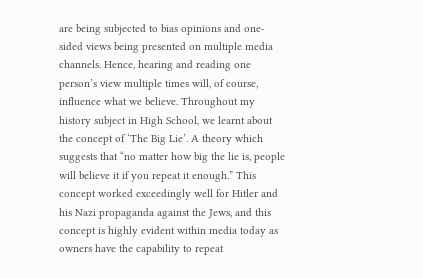are being subjected to bias opinions and one-sided views being presented on multiple media channels. Hence, hearing and reading one person’s view multiple times will, of course, influence what we believe. Throughout my history subject in High School, we learnt about the concept of ‘The Big Lie’. A theory which suggests that “no matter how big the lie is, people will believe it if you repeat it enough.” This concept worked exceedingly well for Hitler and his Nazi propaganda against the Jews, and this concept is highly evident within media today as owners have the capability to repeat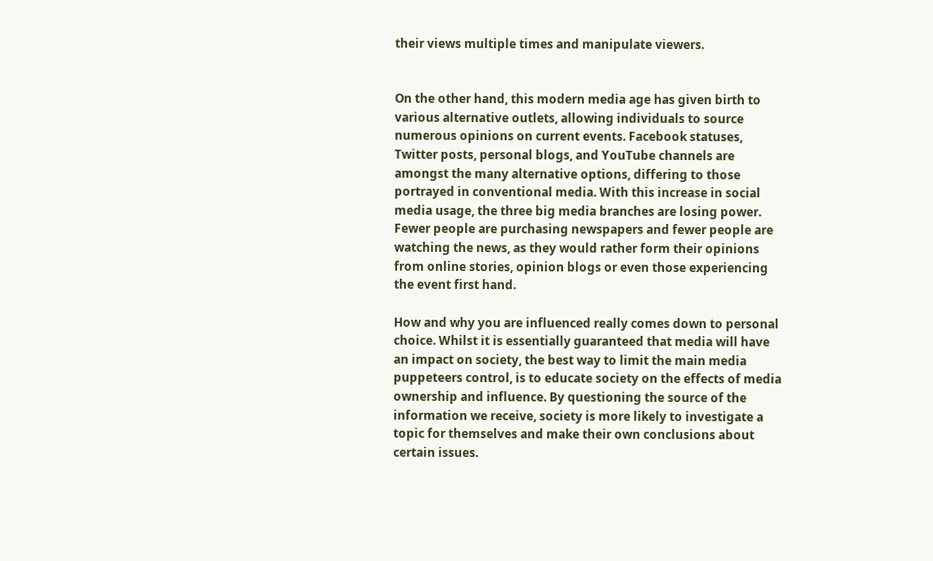their views multiple times and manipulate viewers.


On the other hand, this modern media age has given birth to various alternative outlets, allowing individuals to source numerous opinions on current events. Facebook statuses, Twitter posts, personal blogs, and YouTube channels are amongst the many alternative options, differing to those portrayed in conventional media. With this increase in social media usage, the three big media branches are losing power. Fewer people are purchasing newspapers and fewer people are watching the news, as they would rather form their opinions from online stories, opinion blogs or even those experiencing the event first hand.

How and why you are influenced really comes down to personal choice. Whilst it is essentially guaranteed that media will have an impact on society, the best way to limit the main media puppeteers control, is to educate society on the effects of media ownership and influence. By questioning the source of the information we receive, society is more likely to investigate a topic for themselves and make their own conclusions about certain issues.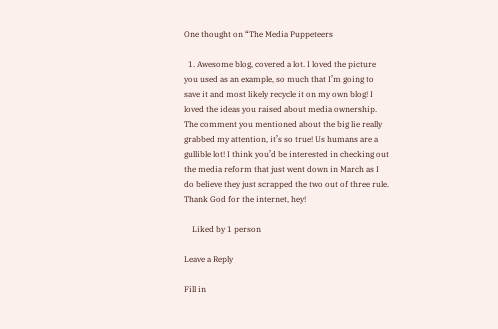One thought on “The Media Puppeteers

  1. Awesome blog, covered a lot. I loved the picture you used as an example, so much that I’m going to save it and most likely recycle it on my own blog! I loved the ideas you raised about media ownership. The comment you mentioned about the big lie really grabbed my attention, it’s so true! Us humans are a gullible lot! I think you’d be interested in checking out the media reform that just went down in March as I do believe they just scrapped the two out of three rule. Thank God for the internet, hey!

    Liked by 1 person

Leave a Reply

Fill in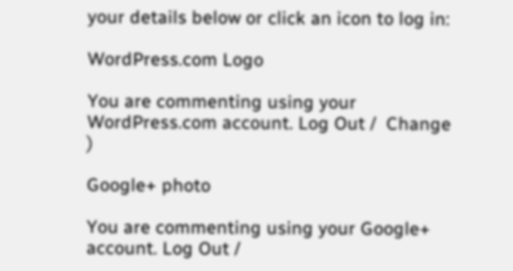your details below or click an icon to log in:

WordPress.com Logo

You are commenting using your WordPress.com account. Log Out /  Change )

Google+ photo

You are commenting using your Google+ account. Log Out /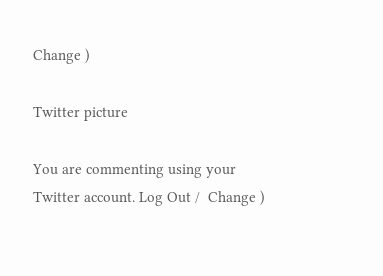Change )

Twitter picture

You are commenting using your Twitter account. Log Out /  Change )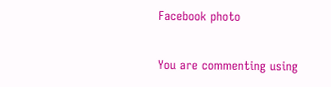Facebook photo

You are commenting using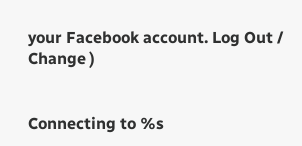your Facebook account. Log Out /  Change )


Connecting to %s